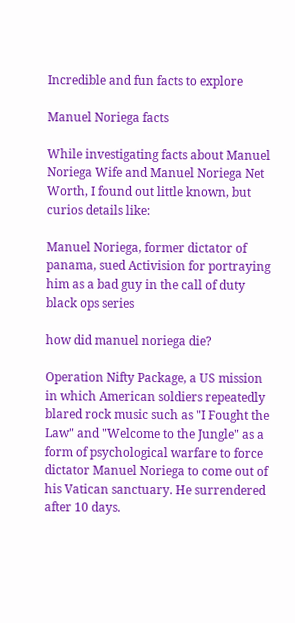Incredible and fun facts to explore

Manuel Noriega facts

While investigating facts about Manuel Noriega Wife and Manuel Noriega Net Worth, I found out little known, but curios details like:

Manuel Noriega, former dictator of panama, sued Activision for portraying him as a bad guy in the call of duty black ops series

how did manuel noriega die?

Operation Nifty Package, a US mission in which American soldiers repeatedly blared rock music such as "I Fought the Law" and "Welcome to the Jungle" as a form of psychological warfare to force dictator Manuel Noriega to come out of his Vatican sanctuary. He surrendered after 10 days.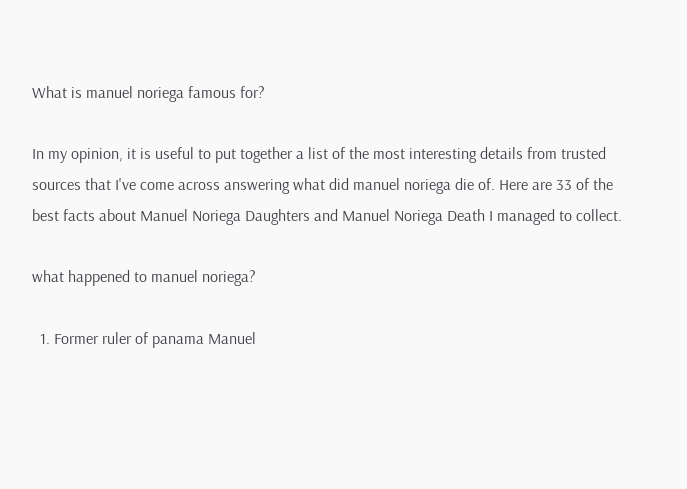What is manuel noriega famous for?

In my opinion, it is useful to put together a list of the most interesting details from trusted sources that I've come across answering what did manuel noriega die of. Here are 33 of the best facts about Manuel Noriega Daughters and Manuel Noriega Death I managed to collect.

what happened to manuel noriega?

  1. Former ruler of panama Manuel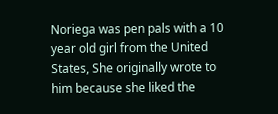Noriega was pen pals with a 10 year old girl from the United States, She originally wrote to him because she liked the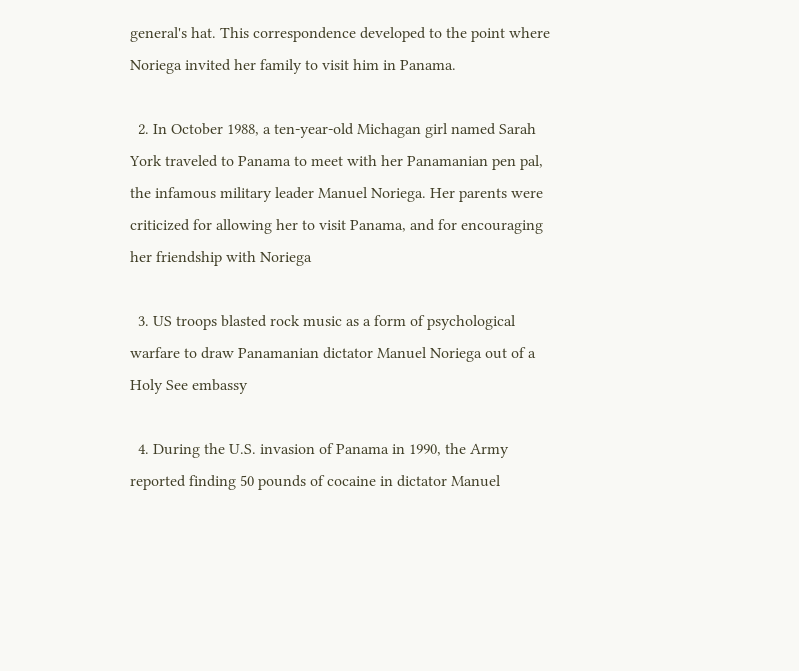general's hat. This correspondence developed to the point where Noriega invited her family to visit him in Panama.

  2. In October 1988, a ten-year-old Michagan girl named Sarah York traveled to Panama to meet with her Panamanian pen pal, the infamous military leader Manuel Noriega. Her parents were criticized for allowing her to visit Panama, and for encouraging her friendship with Noriega

  3. US troops blasted rock music as a form of psychological warfare to draw Panamanian dictator Manuel Noriega out of a Holy See embassy

  4. During the U.S. invasion of Panama in 1990, the Army reported finding 50 pounds of cocaine in dictator Manuel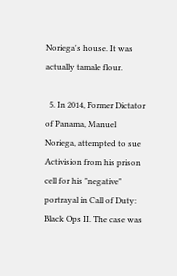Noriega's house. It was actually tamale flour.

  5. In 2014, Former Dictator of Panama, Manuel Noriega, attempted to sue Activision from his prison cell for his "negative" portrayal in Call of Duty: Black Ops II. The case was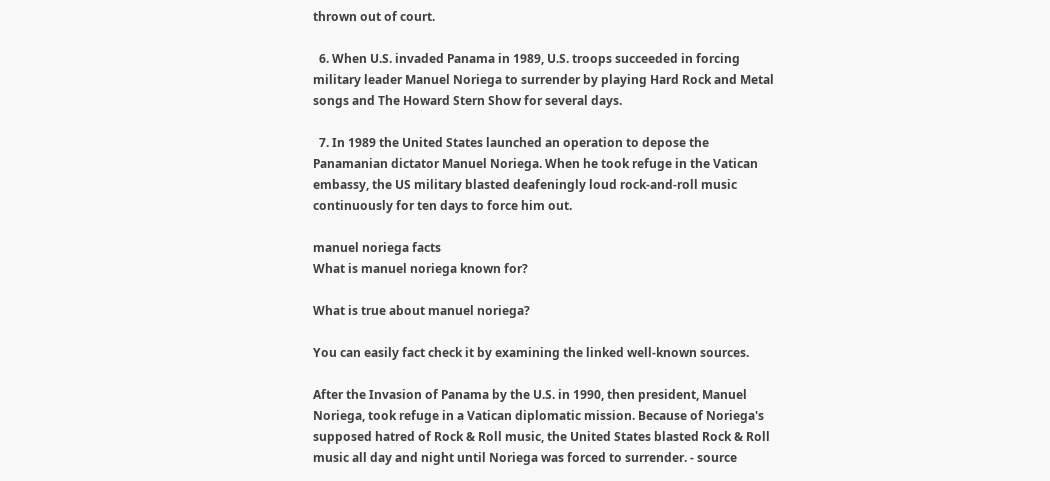thrown out of court.

  6. When U.S. invaded Panama in 1989, U.S. troops succeeded in forcing military leader Manuel Noriega to surrender by playing Hard Rock and Metal songs and The Howard Stern Show for several days.

  7. In 1989 the United States launched an operation to depose the Panamanian dictator Manuel Noriega. When he took refuge in the Vatican embassy, the US military blasted deafeningly loud rock-and-roll music continuously for ten days to force him out.

manuel noriega facts
What is manuel noriega known for?

What is true about manuel noriega?

You can easily fact check it by examining the linked well-known sources.

After the Invasion of Panama by the U.S. in 1990, then president, Manuel Noriega, took refuge in a Vatican diplomatic mission. Because of Noriega's supposed hatred of Rock & Roll music, the United States blasted Rock & Roll music all day and night until Noriega was forced to surrender. - source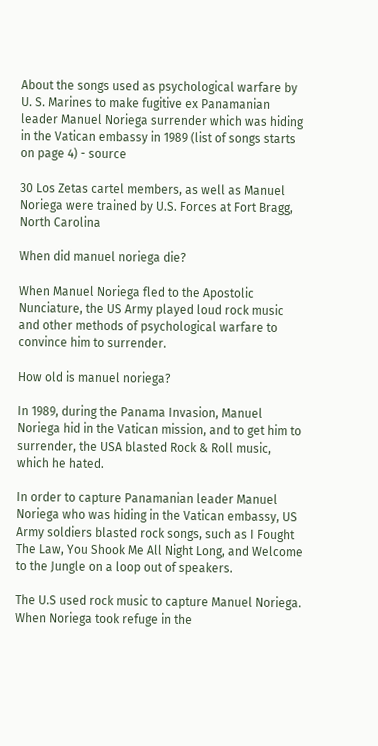About the songs used as psychological warfare by U. S. Marines to make fugitive ex Panamanian leader Manuel Noriega surrender which was hiding in the Vatican embassy in 1989 (list of songs starts on page 4) - source

30 Los Zetas cartel members, as well as Manuel Noriega were trained by U.S. Forces at Fort Bragg, North Carolina

When did manuel noriega die?

When Manuel Noriega fled to the Apostolic Nunciature, the US Army played loud rock music and other methods of psychological warfare to convince him to surrender.

How old is manuel noriega?

In 1989, during the Panama Invasion, Manuel Noriega hid in the Vatican mission, and to get him to surrender, the USA blasted Rock & Roll music, which he hated.

In order to capture Panamanian leader Manuel Noriega who was hiding in the Vatican embassy, US Army soldiers blasted rock songs, such as I Fought The Law, You Shook Me All Night Long, and Welcome to the Jungle on a loop out of speakers.

The U.S used rock music to capture Manuel Noriega. When Noriega took refuge in the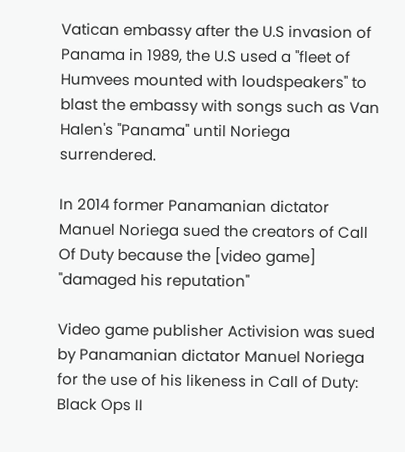Vatican embassy after the U.S invasion of Panama in 1989, the U.S used a "fleet of Humvees mounted with loudspeakers" to blast the embassy with songs such as Van Halen's "Panama" until Noriega surrendered.

In 2014 former Panamanian dictator Manuel Noriega sued the creators of Call Of Duty because the [video game] "damaged his reputation"

Video game publisher Activision was sued by Panamanian dictator Manuel Noriega for the use of his likeness in Call of Duty: Black Ops II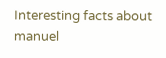Interesting facts about manuel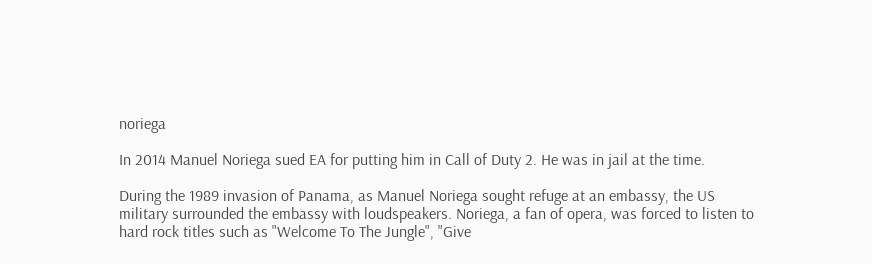noriega

In 2014 Manuel Noriega sued EA for putting him in Call of Duty 2. He was in jail at the time.

During the 1989 invasion of Panama, as Manuel Noriega sought refuge at an embassy, the US military surrounded the embassy with loudspeakers. Noriega, a fan of opera, was forced to listen to hard rock titles such as "Welcome To The Jungle", "Give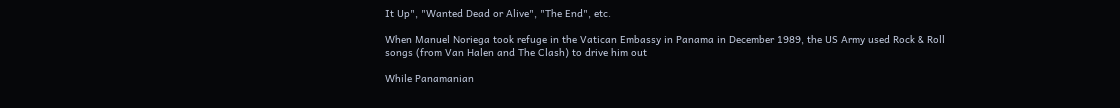It Up", "Wanted Dead or Alive", "The End", etc.

When Manuel Noriega took refuge in the Vatican Embassy in Panama in December 1989, the US Army used Rock & Roll songs (from Van Halen and The Clash) to drive him out

While Panamanian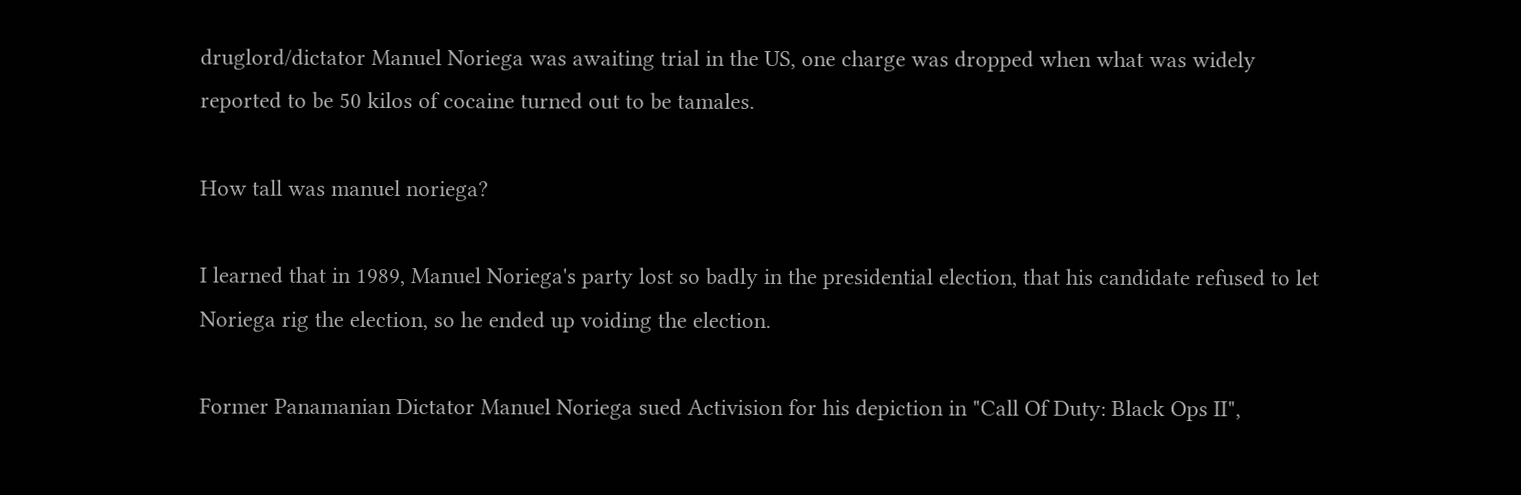druglord/dictator Manuel Noriega was awaiting trial in the US, one charge was dropped when what was widely reported to be 50 kilos of cocaine turned out to be tamales.

How tall was manuel noriega?

I learned that in 1989, Manuel Noriega's party lost so badly in the presidential election, that his candidate refused to let Noriega rig the election, so he ended up voiding the election.

Former Panamanian Dictator Manuel Noriega sued Activision for his depiction in "Call Of Duty: Black Ops II",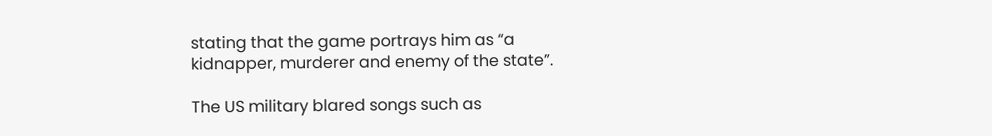stating that the game portrays him as “a kidnapper, murderer and enemy of the state”.

The US military blared songs such as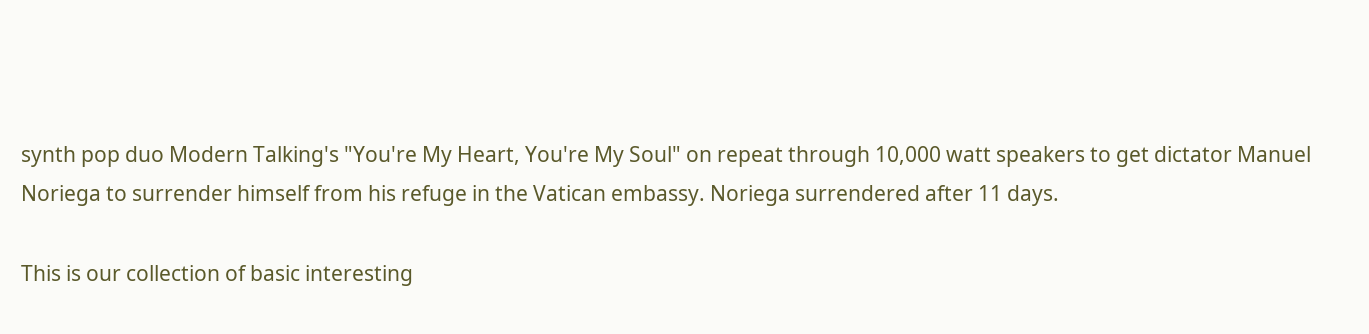synth pop duo Modern Talking's "You're My Heart, You're My Soul" on repeat through 10,000 watt speakers to get dictator Manuel Noriega to surrender himself from his refuge in the Vatican embassy. Noriega surrendered after 11 days.

This is our collection of basic interesting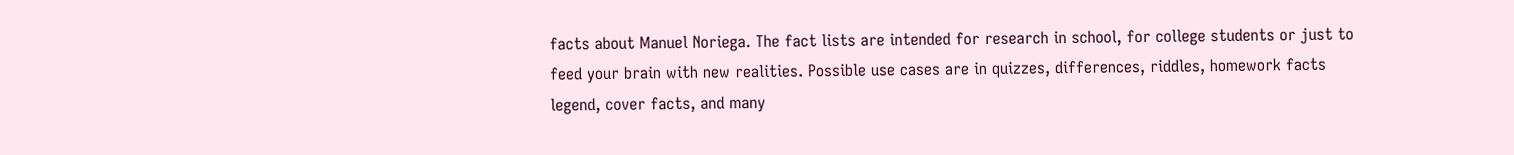facts about Manuel Noriega. The fact lists are intended for research in school, for college students or just to feed your brain with new realities. Possible use cases are in quizzes, differences, riddles, homework facts legend, cover facts, and many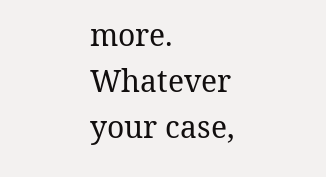more. Whatever your case,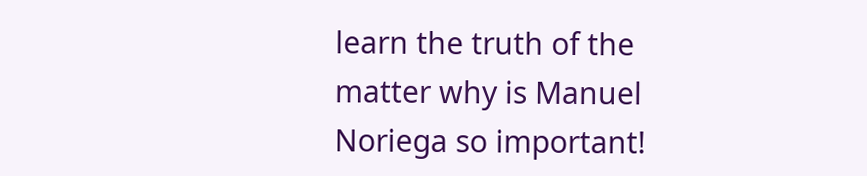learn the truth of the matter why is Manuel Noriega so important!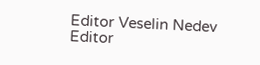Editor Veselin Nedev Editor